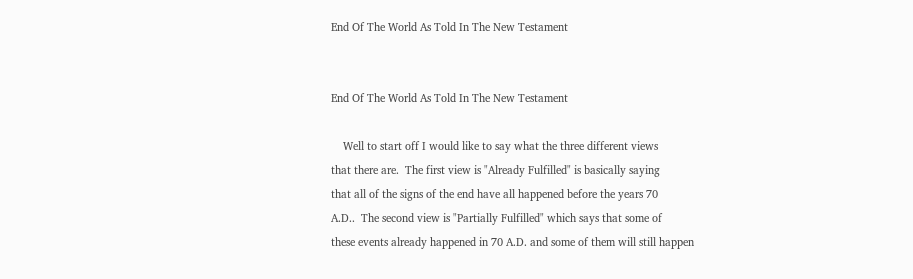End Of The World As Told In The New Testament


End Of The World As Told In The New Testament

    Well to start off I would like to say what the three different views
that there are.  The first view is "Already Fulfilled" is basically saying
that all of the signs of the end have all happened before the years 70
A.D..  The second view is "Partially Fulfilled" which says that some of
these events already happened in 70 A.D. and some of them will still happen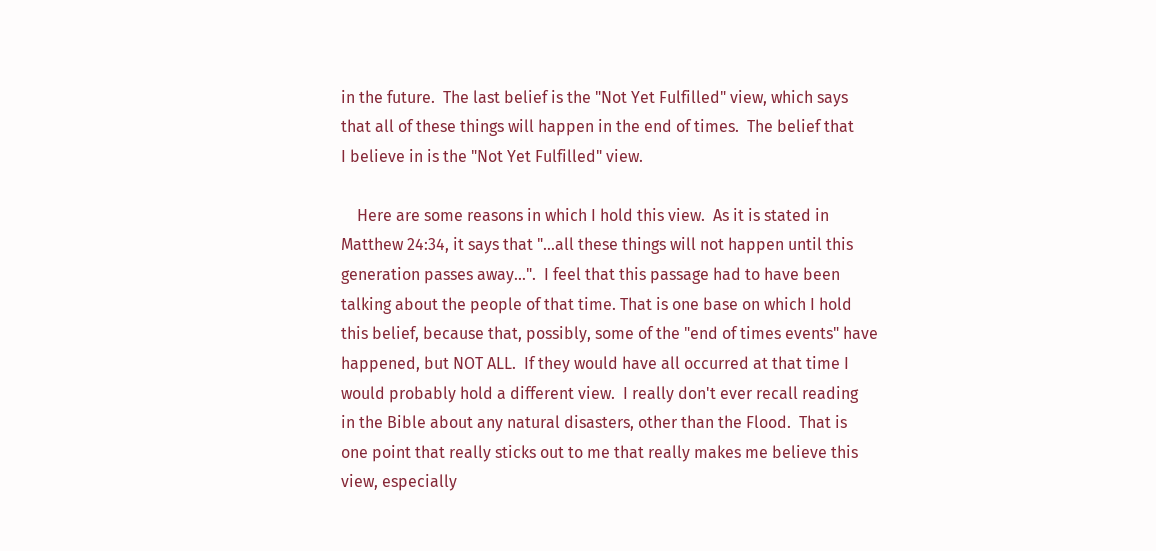in the future.  The last belief is the "Not Yet Fulfilled" view, which says
that all of these things will happen in the end of times.  The belief that
I believe in is the "Not Yet Fulfilled" view.

    Here are some reasons in which I hold this view.  As it is stated in
Matthew 24:34, it says that "...all these things will not happen until this
generation passes away...".  I feel that this passage had to have been
talking about the people of that time. That is one base on which I hold
this belief, because that, possibly, some of the "end of times events" have
happened, but NOT ALL.  If they would have all occurred at that time I
would probably hold a different view.  I really don't ever recall reading
in the Bible about any natural disasters, other than the Flood.  That is
one point that really sticks out to me that really makes me believe this
view, especially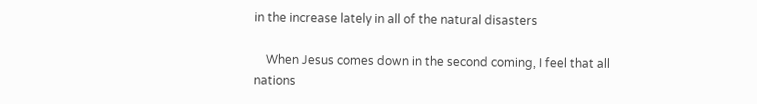in the increase lately in all of the natural disasters

    When Jesus comes down in the second coming, I feel that all nations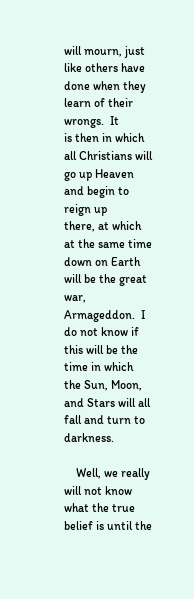will mourn, just like others have done when they learn of their wrongs.  It
is then in which all Christians will go up Heaven and begin to reign up
there, at which at the same time down on Earth will be the great war,
Armageddon.  I do not know if this will be the time in which the Sun, Moon,
and Stars will all fall and turn to darkness.

    Well, we really will not know what the true belief is until the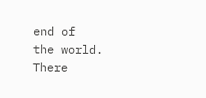end of
the world.  There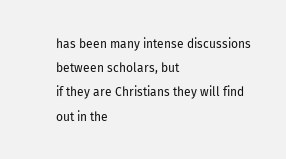has been many intense discussions between scholars, but
if they are Christians they will find out in the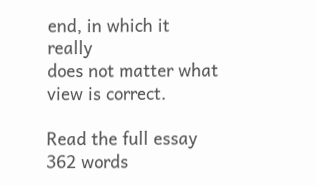end, in which it really
does not matter what view is correct.

Read the full essay 362 words